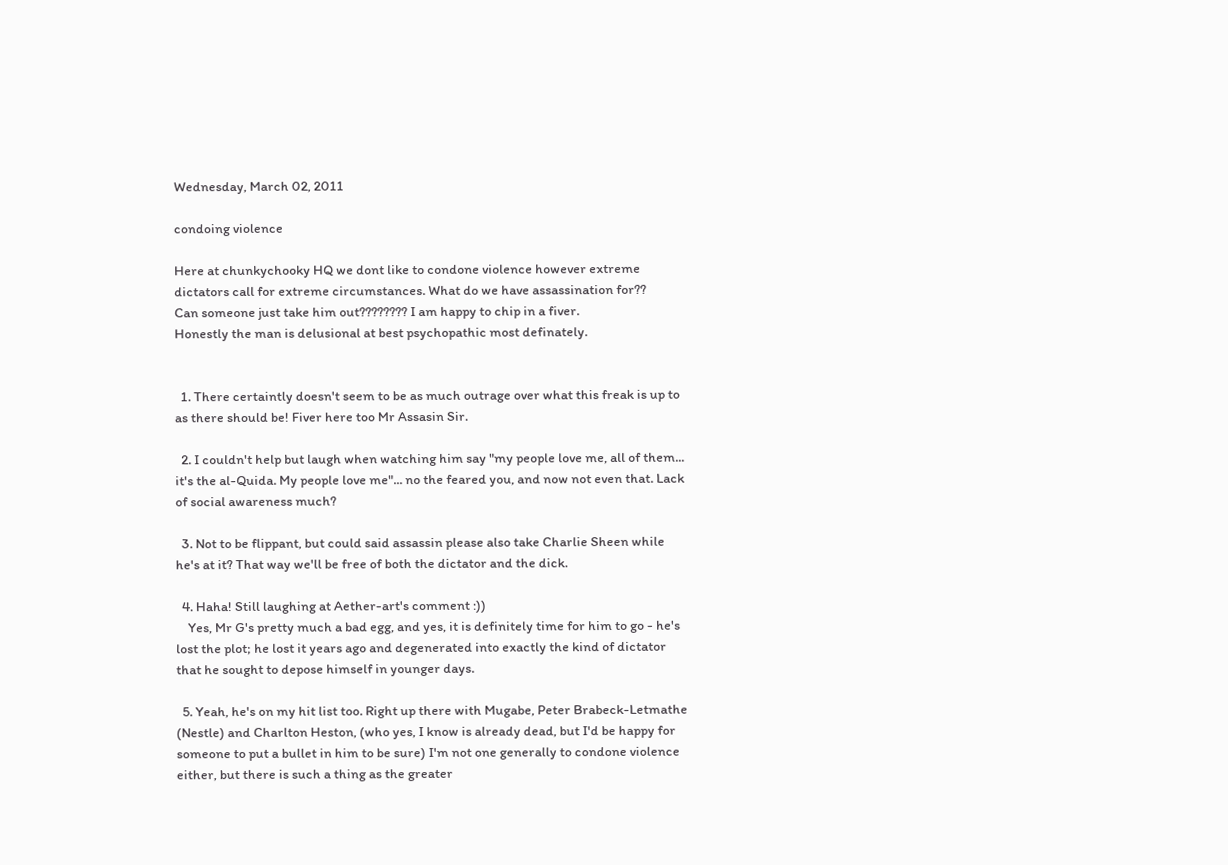Wednesday, March 02, 2011

condoing violence

Here at chunkychooky HQ we dont like to condone violence however extreme dictators call for extreme circumstances. What do we have assassination for??
Can someone just take him out???????? I am happy to chip in a fiver.
Honestly the man is delusional at best psychopathic most definately.


  1. There certaintly doesn't seem to be as much outrage over what this freak is up to as there should be! Fiver here too Mr Assasin Sir.

  2. I couldn't help but laugh when watching him say "my people love me, all of them... it's the al-Quida. My people love me"... no the feared you, and now not even that. Lack of social awareness much?

  3. Not to be flippant, but could said assassin please also take Charlie Sheen while he's at it? That way we'll be free of both the dictator and the dick.

  4. Haha! Still laughing at Aether-art's comment :))
    Yes, Mr G's pretty much a bad egg, and yes, it is definitely time for him to go - he's lost the plot; he lost it years ago and degenerated into exactly the kind of dictator that he sought to depose himself in younger days.

  5. Yeah, he's on my hit list too. Right up there with Mugabe, Peter Brabeck-Letmathe (Nestle) and Charlton Heston, (who yes, I know is already dead, but I'd be happy for someone to put a bullet in him to be sure) I'm not one generally to condone violence either, but there is such a thing as the greater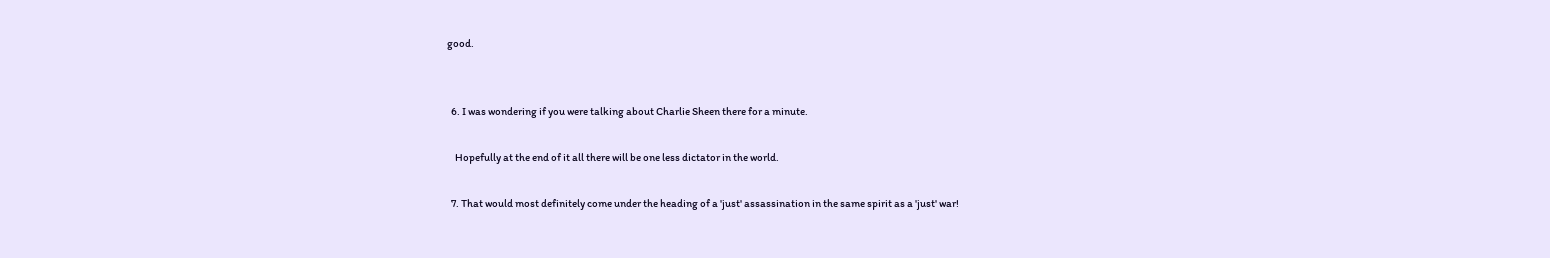good.


  6. I was wondering if you were talking about Charlie Sheen there for a minute.

    Hopefully at the end of it all there will be one less dictator in the world.

  7. That would most definitely come under the heading of a 'just' assassination in the same spirit as a 'just' war!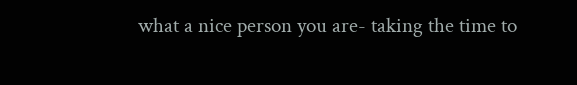what a nice person you are- taking the time to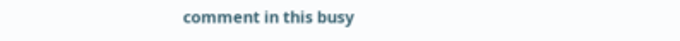comment in this busy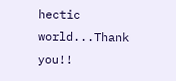hectic world...Thank you!!